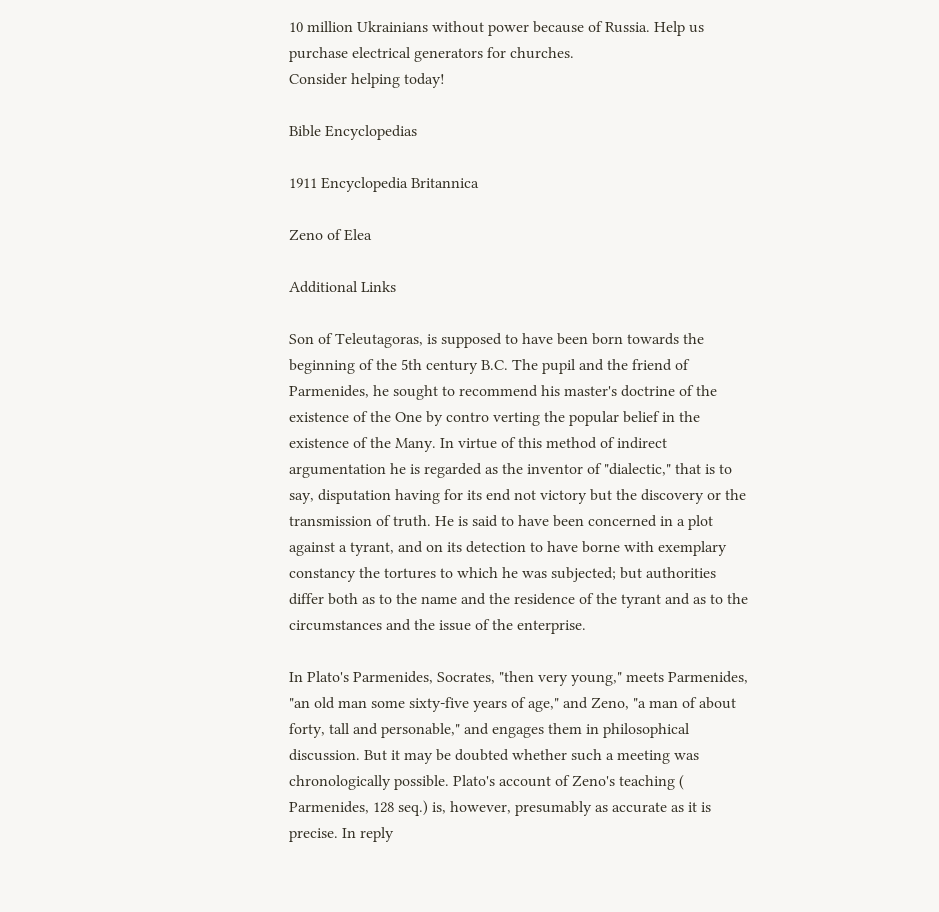10 million Ukrainians without power because of Russia. Help us purchase electrical generators for churches.
Consider helping today!

Bible Encyclopedias

1911 Encyclopedia Britannica

Zeno of Elea

Additional Links

Son of Teleutagoras, is supposed to have been born towards the beginning of the 5th century B.C. The pupil and the friend of Parmenides, he sought to recommend his master's doctrine of the existence of the One by contro verting the popular belief in the existence of the Many. In virtue of this method of indirect argumentation he is regarded as the inventor of "dialectic," that is to say, disputation having for its end not victory but the discovery or the transmission of truth. He is said to have been concerned in a plot against a tyrant, and on its detection to have borne with exemplary constancy the tortures to which he was subjected; but authorities differ both as to the name and the residence of the tyrant and as to the circumstances and the issue of the enterprise.

In Plato's Parmenides, Socrates, "then very young," meets Parmenides, "an old man some sixty-five years of age," and Zeno, "a man of about forty, tall and personable," and engages them in philosophical discussion. But it may be doubted whether such a meeting was chronologically possible. Plato's account of Zeno's teaching ( Parmenides, 128 seq.) is, however, presumably as accurate as it is precise. In reply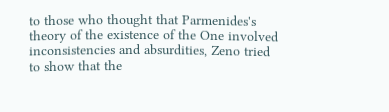to those who thought that Parmenides's theory of the existence of the One involved inconsistencies and absurdities, Zeno tried to show that the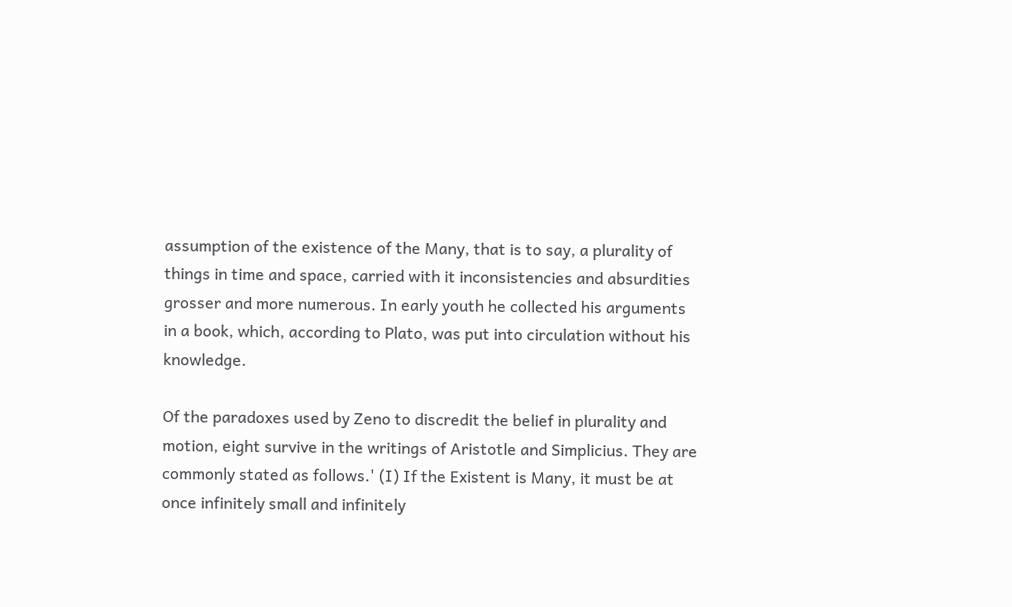assumption of the existence of the Many, that is to say, a plurality of things in time and space, carried with it inconsistencies and absurdities grosser and more numerous. In early youth he collected his arguments in a book, which, according to Plato, was put into circulation without his knowledge.

Of the paradoxes used by Zeno to discredit the belief in plurality and motion, eight survive in the writings of Aristotle and Simplicius. They are commonly stated as follows.' (I) If the Existent is Many, it must be at once infinitely small and infinitely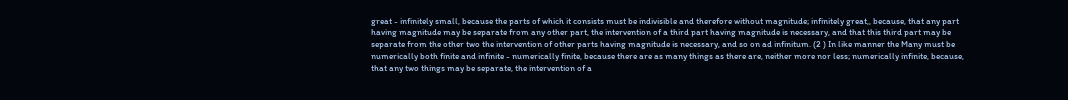great - infinitely small, because the parts of which it consists must be indivisible and therefore without magnitude; infinitely great,, because, that any part having magnitude may be separate from any other part, the intervention of a third part having magnitude is necessary, and that this third part may be separate from the other two the intervention of other parts having magnitude is necessary, and so on ad infinitum. (2 ) In like manner the Many must be numerically both finite and infinite - numerically finite, because there are as many things as there are, neither more nor less; numerically infinite, because, that any two things may be separate, the intervention of a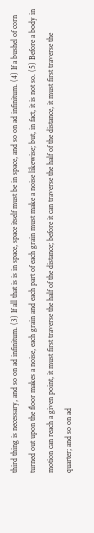third thing is necessary, and so on ad infinitum. (3) If all that is is in space, space itself must be in space, and so on ad infinitum. (4) If a bushel of corn turned out upon the floor makes a noise, each grain and each part of each grain must make a noise likewise; but, in fact, it is not so. (5) Before a body in motion can reach a given point, it must first traverse the half of the distance; before it can traverse the half of the distance, it must first traverse the quarter; and so on ad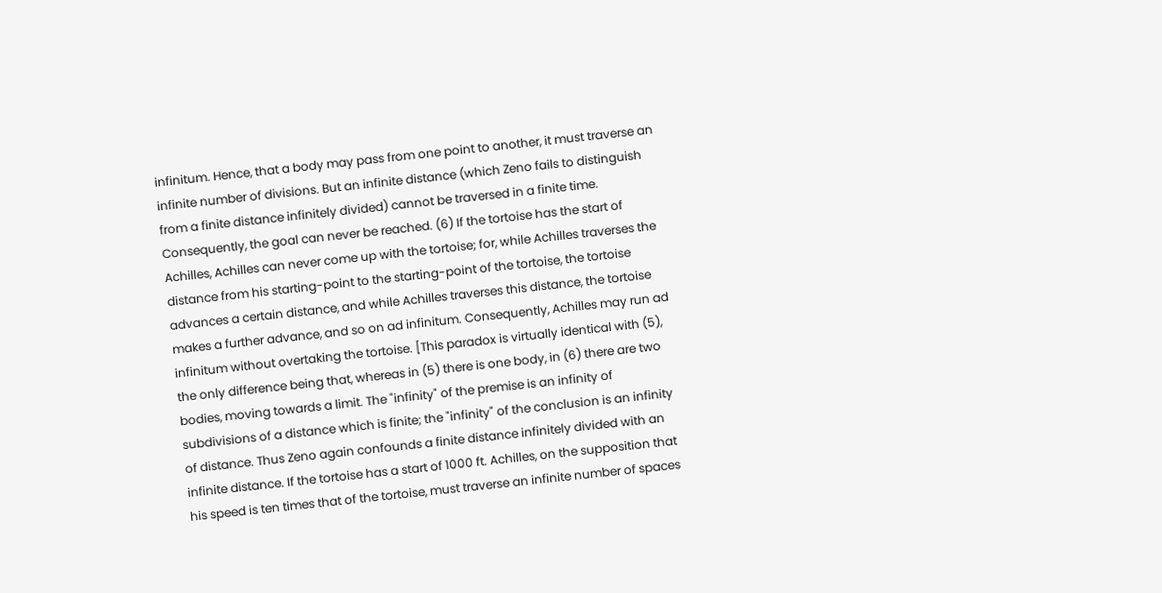infinitum. Hence, that a body may pass from one point to another, it must traverse an infinite number of divisions. But an infinite distance (which Zeno fails to distinguish from a finite distance infinitely divided) cannot be traversed in a finite time. Consequently, the goal can never be reached. (6) If the tortoise has the start of Achilles, Achilles can never come up with the tortoise; for, while Achilles traverses the distance from his starting-point to the starting-point of the tortoise, the tortoise advances a certain distance, and while Achilles traverses this distance, the tortoise makes a further advance, and so on ad infinitum. Consequently, Achilles may run ad infinitum without overtaking the tortoise. [This paradox is virtually identical with (5), the only difference being that, whereas in (5) there is one body, in (6) there are two bodies, moving towards a limit. The "infinity" of the premise is an infinity of subdivisions of a distance which is finite; the "infinity" of the conclusion is an infinity of distance. Thus Zeno again confounds a finite distance infinitely divided with an infinite distance. If the tortoise has a start of 1000 ft. Achilles, on the supposition that his speed is ten times that of the tortoise, must traverse an infinite number of spaces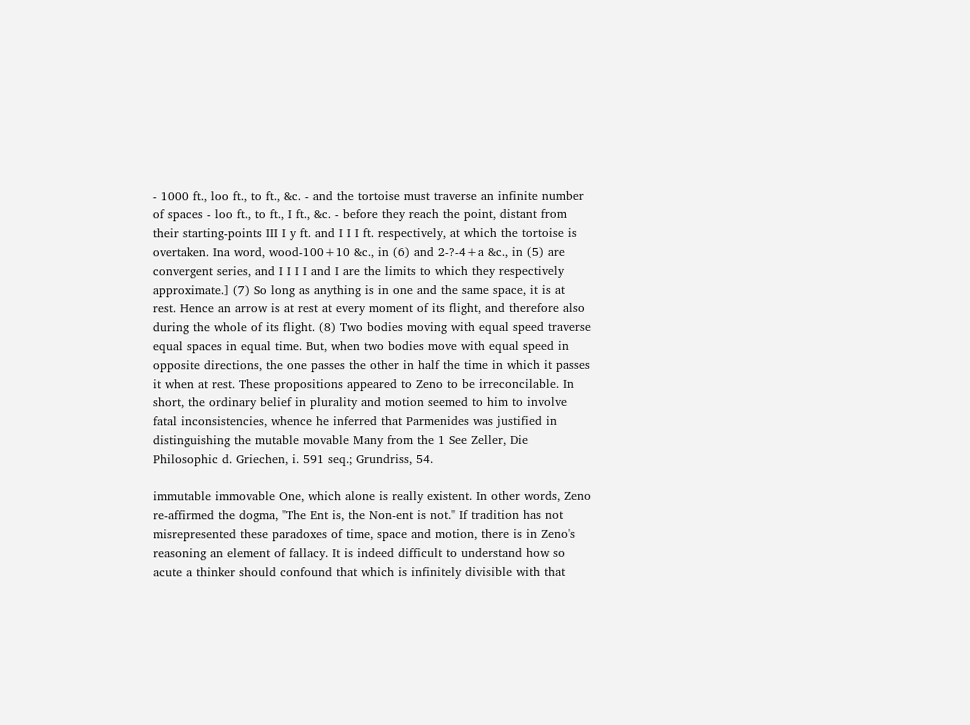- 1000 ft., loo ft., to ft., &c. - and the tortoise must traverse an infinite number of spaces - loo ft., to ft., I ft., &c. - before they reach the point, distant from their starting-points III I y ft. and I I I ft. respectively, at which the tortoise is overtaken. Ina word, wood-100+10 &c., in (6) and 2-?-4+a &c., in (5) are convergent series, and I I I I and I are the limits to which they respectively approximate.] (7) So long as anything is in one and the same space, it is at rest. Hence an arrow is at rest at every moment of its flight, and therefore also during the whole of its flight. (8) Two bodies moving with equal speed traverse equal spaces in equal time. But, when two bodies move with equal speed in opposite directions, the one passes the other in half the time in which it passes it when at rest. These propositions appeared to Zeno to be irreconcilable. In short, the ordinary belief in plurality and motion seemed to him to involve fatal inconsistencies, whence he inferred that Parmenides was justified in distinguishing the mutable movable Many from the 1 See Zeller, Die Philosophic d. Griechen, i. 591 seq.; Grundriss, 54.

immutable immovable One, which alone is really existent. In other words, Zeno re-affirmed the dogma, "The Ent is, the Non-ent is not." If tradition has not misrepresented these paradoxes of time, space and motion, there is in Zeno's reasoning an element of fallacy. It is indeed difficult to understand how so acute a thinker should confound that which is infinitely divisible with that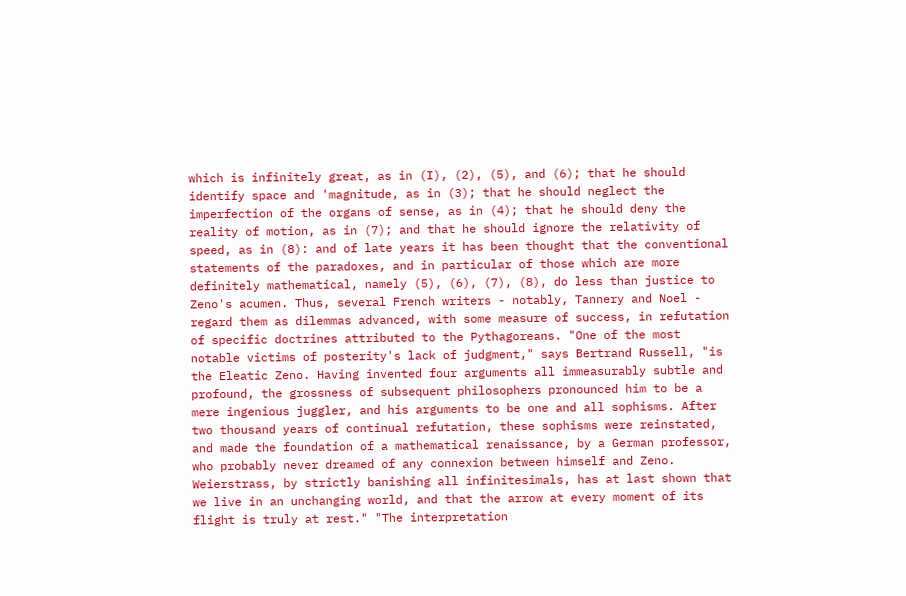which is infinitely great, as in (I), (2), (5), and (6); that he should identify space and 'magnitude, as in (3); that he should neglect the imperfection of the organs of sense, as in (4); that he should deny the reality of motion, as in (7); and that he should ignore the relativity of speed, as in (8): and of late years it has been thought that the conventional statements of the paradoxes, and in particular of those which are more definitely mathematical, namely (5), (6), (7), (8), do less than justice to Zeno's acumen. Thus, several French writers - notably, Tannery and Noel - regard them as dilemmas advanced, with some measure of success, in refutation of specific doctrines attributed to the Pythagoreans. "One of the most notable victims of posterity's lack of judgment," says Bertrand Russell, "is the Eleatic Zeno. Having invented four arguments all immeasurably subtle and profound, the grossness of subsequent philosophers pronounced him to be a mere ingenious juggler, and his arguments to be one and all sophisms. After two thousand years of continual refutation, these sophisms were reinstated, and made the foundation of a mathematical renaissance, by a German professor, who probably never dreamed of any connexion between himself and Zeno. Weierstrass, by strictly banishing all infinitesimals, has at last shown that we live in an unchanging world, and that the arrow at every moment of its flight is truly at rest." "The interpretation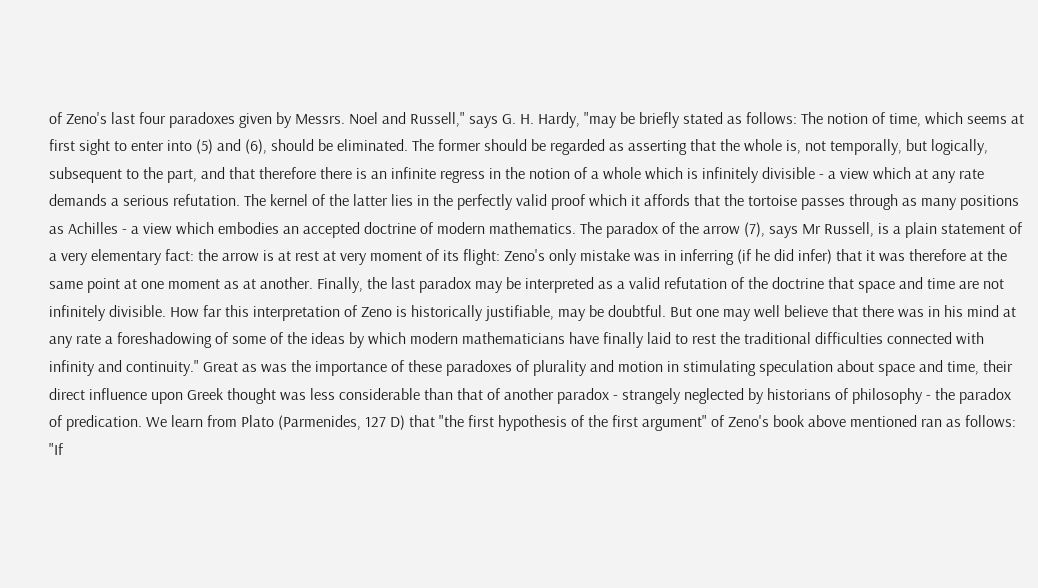of Zeno's last four paradoxes given by Messrs. Noel and Russell," says G. H. Hardy, "may be briefly stated as follows: The notion of time, which seems at first sight to enter into (5) and (6), should be eliminated. The former should be regarded as asserting that the whole is, not temporally, but logically, subsequent to the part, and that therefore there is an infinite regress in the notion of a whole which is infinitely divisible - a view which at any rate demands a serious refutation. The kernel of the latter lies in the perfectly valid proof which it affords that the tortoise passes through as many positions as Achilles - a view which embodies an accepted doctrine of modern mathematics. The paradox of the arrow (7), says Mr Russell, is a plain statement of a very elementary fact: the arrow is at rest at very moment of its flight: Zeno's only mistake was in inferring (if he did infer) that it was therefore at the same point at one moment as at another. Finally, the last paradox may be interpreted as a valid refutation of the doctrine that space and time are not infinitely divisible. How far this interpretation of Zeno is historically justifiable, may be doubtful. But one may well believe that there was in his mind at any rate a foreshadowing of some of the ideas by which modern mathematicians have finally laid to rest the traditional difficulties connected with infinity and continuity." Great as was the importance of these paradoxes of plurality and motion in stimulating speculation about space and time, their direct influence upon Greek thought was less considerable than that of another paradox - strangely neglected by historians of philosophy - the paradox of predication. We learn from Plato (Parmenides, 127 D) that "the first hypothesis of the first argument" of Zeno's book above mentioned ran as follows: "If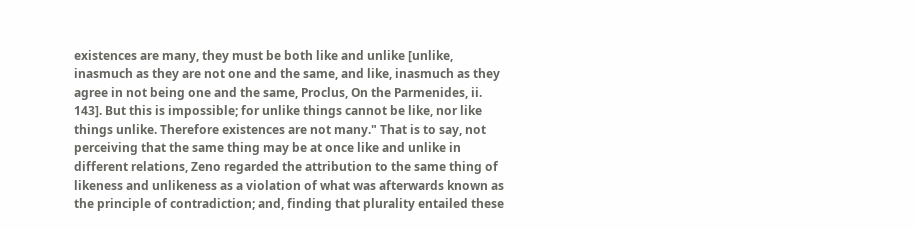existences are many, they must be both like and unlike [unlike, inasmuch as they are not one and the same, and like, inasmuch as they agree in not being one and the same, Proclus, On the Parmenides, ii. 143]. But this is impossible; for unlike things cannot be like, nor like things unlike. Therefore existences are not many." That is to say, not perceiving that the same thing may be at once like and unlike in different relations, Zeno regarded the attribution to the same thing of likeness and unlikeness as a violation of what was afterwards known as the principle of contradiction; and, finding that plurality entailed these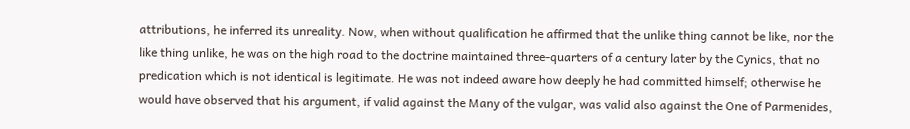attributions, he inferred its unreality. Now, when without qualification he affirmed that the unlike thing cannot be like, nor the like thing unlike, he was on the high road to the doctrine maintained three-quarters of a century later by the Cynics, that no predication which is not identical is legitimate. He was not indeed aware how deeply he had committed himself; otherwise he would have observed that his argument, if valid against the Many of the vulgar, was valid also against the One of Parmenides,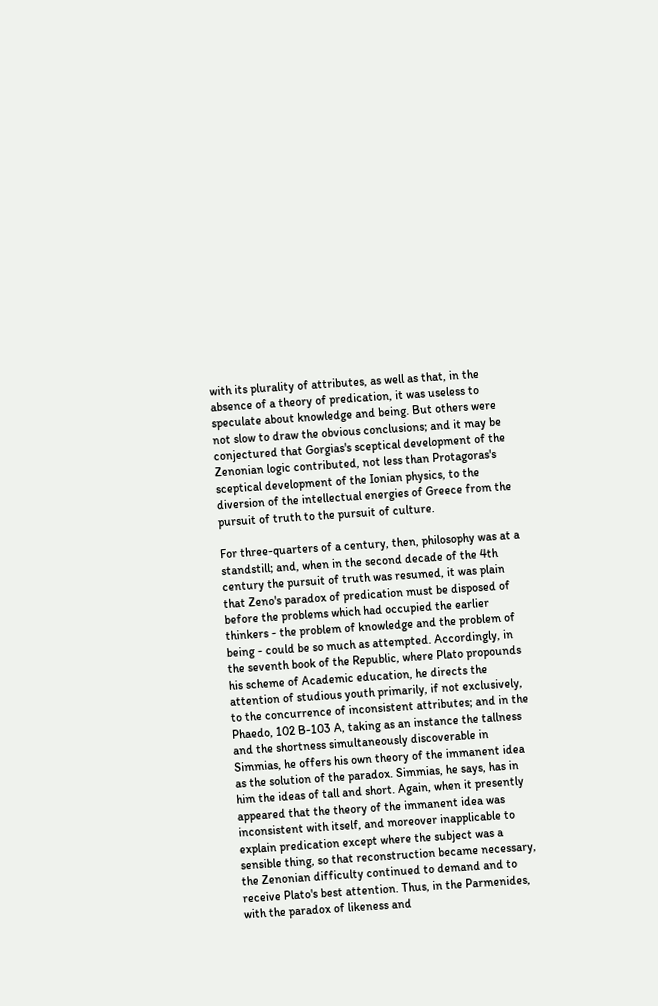with its plurality of attributes, as well as that, in the absence of a theory of predication, it was useless to speculate about knowledge and being. But others were not slow to draw the obvious conclusions; and it may be conjectured that Gorgias's sceptical development of the Zenonian logic contributed, not less than Protagoras's sceptical development of the Ionian physics, to the diversion of the intellectual energies of Greece from the pursuit of truth to the pursuit of culture.

For three-quarters of a century, then, philosophy was at a standstill; and, when in the second decade of the 4th century the pursuit of truth was resumed, it was plain that Zeno's paradox of predication must be disposed of before the problems which had occupied the earlier thinkers - the problem of knowledge and the problem of being - could be so much as attempted. Accordingly, in the seventh book of the Republic, where Plato propounds his scheme of Academic education, he directs the attention of studious youth primarily, if not exclusively, to the concurrence of inconsistent attributes; and in the Phaedo, 102 B-103 A, taking as an instance the tallness and the shortness simultaneously discoverable in Simmias, he offers his own theory of the immanent idea as the solution of the paradox. Simmias, he says, has in him the ideas of tall and short. Again, when it presently appeared that the theory of the immanent idea was inconsistent with itself, and moreover inapplicable to explain predication except where the subject was a sensible thing, so that reconstruction became necessary, the Zenonian difficulty continued to demand and to receive Plato's best attention. Thus, in the Parmenides, with the paradox of likeness and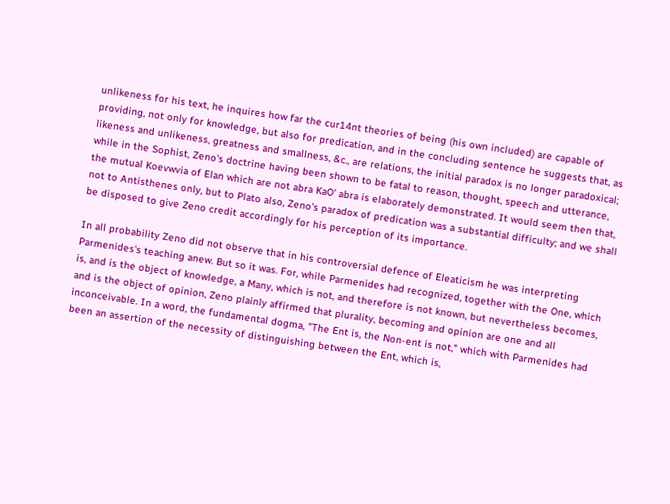unlikeness for his text, he inquires how far the cur14nt theories of being (his own included) are capable of providing, not only for knowledge, but also for predication, and in the concluding sentence he suggests that, as likeness and unlikeness, greatness and smallness, &c., are relations, the initial paradox is no longer paradoxical; while in the Sophist, Zeno's doctrine having been shown to be fatal to reason, thought, speech and utterance, the mutual Koevwvia of Elan which are not abra KaO' abra is elaborately demonstrated. It would seem then that, not to Antisthenes only, but to Plato also, Zeno's paradox of predication was a substantial difficulty; and we shall be disposed to give Zeno credit accordingly for his perception of its importance.

In all probability Zeno did not observe that in his controversial defence of Eleaticism he was interpreting Parmenides's teaching anew. But so it was. For, while Parmenides had recognized, together with the One, which is, and is the object of knowledge, a Many, which is not, and therefore is not known, but nevertheless becomes, and is the object of opinion, Zeno plainly affirmed that plurality, becoming and opinion are one and all inconceivable. In a word, the fundamental dogma, "The Ent is, the Non-ent is not," which with Parmenides had been an assertion of the necessity of distinguishing between the Ent, which is,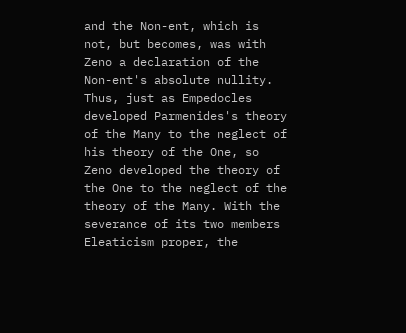and the Non-ent, which is not, but becomes, was with Zeno a declaration of the Non-ent's absolute nullity. Thus, just as Empedocles developed Parmenides's theory of the Many to the neglect of his theory of the One, so Zeno developed the theory of the One to the neglect of the theory of the Many. With the severance of its two members Eleaticism proper, the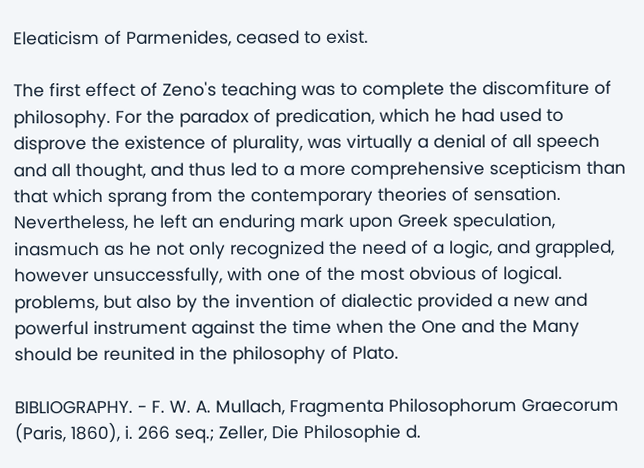Eleaticism of Parmenides, ceased to exist.

The first effect of Zeno's teaching was to complete the discomfiture of philosophy. For the paradox of predication, which he had used to disprove the existence of plurality, was virtually a denial of all speech and all thought, and thus led to a more comprehensive scepticism than that which sprang from the contemporary theories of sensation. Nevertheless, he left an enduring mark upon Greek speculation, inasmuch as he not only recognized the need of a logic, and grappled, however unsuccessfully, with one of the most obvious of logical. problems, but also by the invention of dialectic provided a new and powerful instrument against the time when the One and the Many should be reunited in the philosophy of Plato.

BIBLIOGRAPHY. - F. W. A. MuIlach, Fragmenta Philosophorum Graecorum (Paris, 1860), i. 266 seq.; Zeller, Die Philosophie d.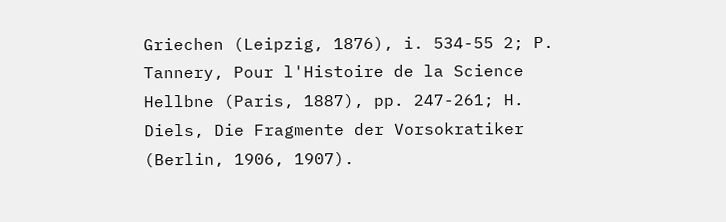Griechen (Leipzig, 1876), i. 534-55 2; P. Tannery, Pour l'Histoire de la Science Hellbne (Paris, 1887), pp. 247-261; H. Diels, Die Fragmente der Vorsokratiker (Berlin, 1906, 1907).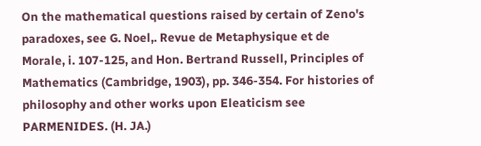On the mathematical questions raised by certain of Zeno's paradoxes, see G. Noel,. Revue de Metaphysique et de Morale, i. 107-125, and Hon. Bertrand Russell, Principles of Mathematics (Cambridge, 1903), pp. 346-354. For histories of philosophy and other works upon Eleaticism see PARMENIDES. (H. JA.)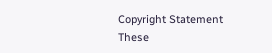Copyright Statement
These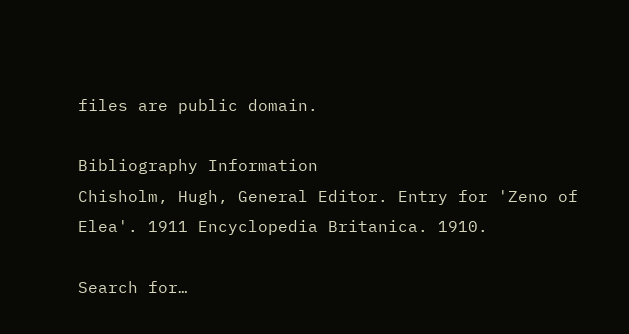files are public domain.

Bibliography Information
Chisholm, Hugh, General Editor. Entry for 'Zeno of Elea'. 1911 Encyclopedia Britanica. 1910.

Search for…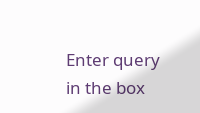Enter query in the box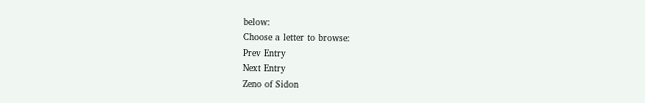below:
Choose a letter to browse:
Prev Entry
Next Entry
Zeno of Sidon